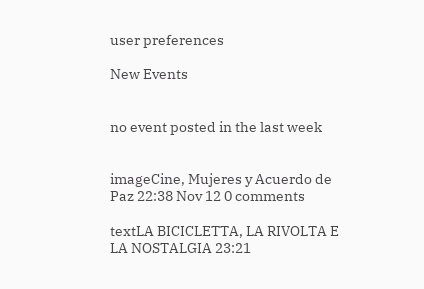user preferences

New Events


no event posted in the last week


imageCine, Mujeres y Acuerdo de Paz 22:38 Nov 12 0 comments

textLA BICICLETTA, LA RIVOLTA E LA NOSTALGIA 23:21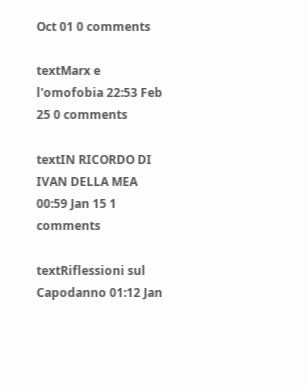Oct 01 0 comments

textMarx e l'omofobia 22:53 Feb 25 0 comments

textIN RICORDO DI IVAN DELLA MEA 00:59 Jan 15 1 comments

textRiflessioni sul Capodanno 01:12 Jan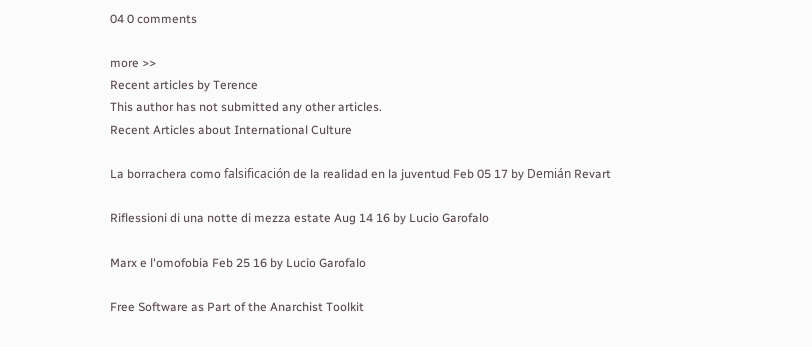04 0 comments

more >>
Recent articles by Terence
This author has not submitted any other articles.
Recent Articles about International Culture

La borrachera como falsificación de la realidad en la juventud Feb 05 17 by Demián Revart

Riflessioni di una notte di mezza estate Aug 14 16 by Lucio Garofalo

Marx e l'omofobia Feb 25 16 by Lucio Garofalo

Free Software as Part of the Anarchist Toolkit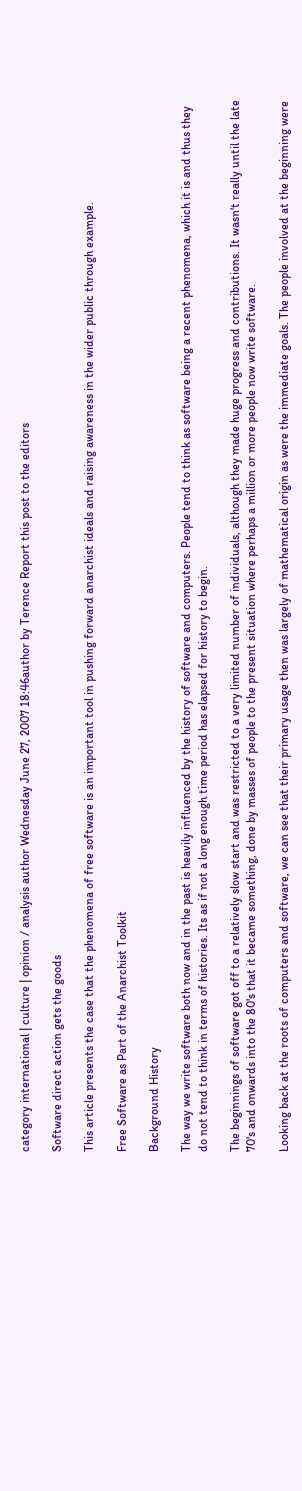category international | culture | opinion / analysis author Wednesday June 27, 2007 18:46author by Terence Report this post to the editors

Software direct action gets the goods

This article presents the case that the phenomena of free software is an important tool in pushing forward anarchist ideals and raising awareness in the wider public through example.

Free Software as Part of the Anarchist Toolkit

Background History

The way we write software both now and in the past is heavily influenced by the history of software and computers. People tend to think as software being a recent phenomena, which it is and thus they do not tend to think in terms of histories. Its as if not a long enough time period has elapsed for history to begin.

The beginnings of software got off to a relatively slow start and was restricted to a very limited number of individuals, although they made huge progress and contributions. It wasn't really until the late 70's and onwards into the 80's that it became something, done by masses of people to the present situation where perhaps a million or more people now write software.

Looking back at the roots of computers and software, we can see that their primary usage then was largely of mathematical origin as were the immediate goals. The people involved at the beginning were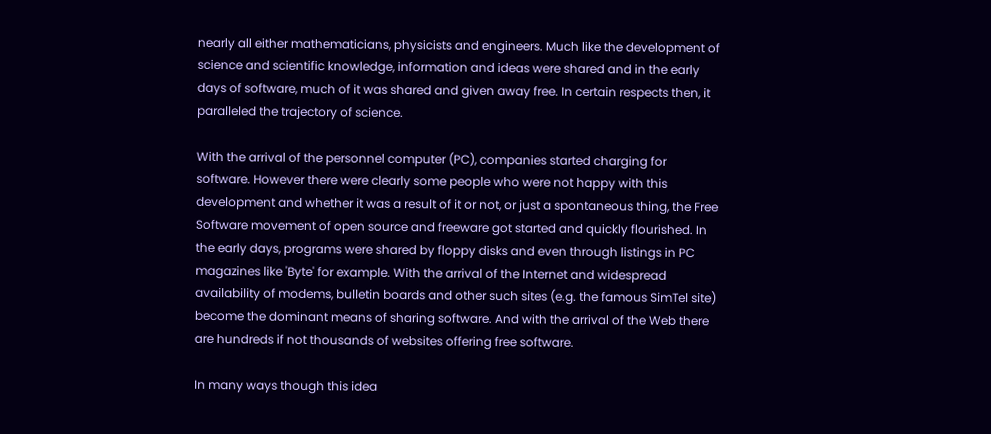nearly all either mathematicians, physicists and engineers. Much like the development of science and scientific knowledge, information and ideas were shared and in the early days of software, much of it was shared and given away free. In certain respects then, it paralleled the trajectory of science.

With the arrival of the personnel computer (PC), companies started charging for software. However there were clearly some people who were not happy with this development and whether it was a result of it or not, or just a spontaneous thing, the Free Software movement of open source and freeware got started and quickly flourished. In the early days, programs were shared by floppy disks and even through listings in PC magazines like 'Byte' for example. With the arrival of the Internet and widespread availability of modems, bulletin boards and other such sites (e.g. the famous SimTel site) become the dominant means of sharing software. And with the arrival of the Web there are hundreds if not thousands of websites offering free software.

In many ways though this idea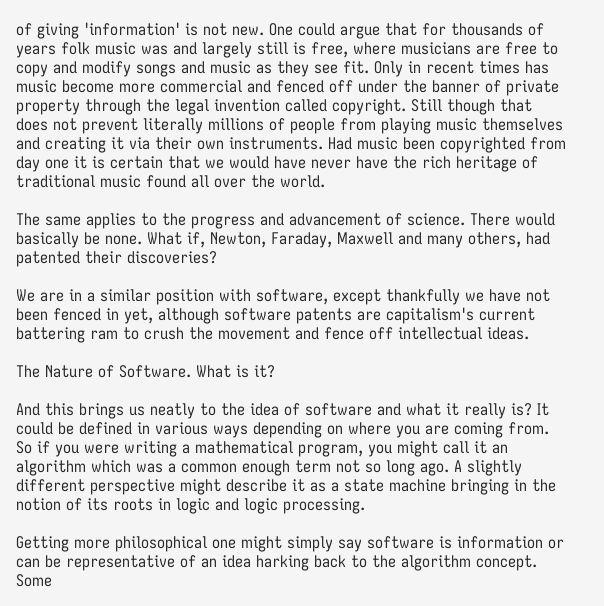of giving 'information' is not new. One could argue that for thousands of years folk music was and largely still is free, where musicians are free to copy and modify songs and music as they see fit. Only in recent times has music become more commercial and fenced off under the banner of private property through the legal invention called copyright. Still though that does not prevent literally millions of people from playing music themselves and creating it via their own instruments. Had music been copyrighted from day one it is certain that we would have never have the rich heritage of traditional music found all over the world.

The same applies to the progress and advancement of science. There would basically be none. What if, Newton, Faraday, Maxwell and many others, had patented their discoveries?

We are in a similar position with software, except thankfully we have not been fenced in yet, although software patents are capitalism's current battering ram to crush the movement and fence off intellectual ideas.

The Nature of Software. What is it?

And this brings us neatly to the idea of software and what it really is? It could be defined in various ways depending on where you are coming from. So if you were writing a mathematical program, you might call it an algorithm which was a common enough term not so long ago. A slightly different perspective might describe it as a state machine bringing in the notion of its roots in logic and logic processing.

Getting more philosophical one might simply say software is information or can be representative of an idea harking back to the algorithm concept. Some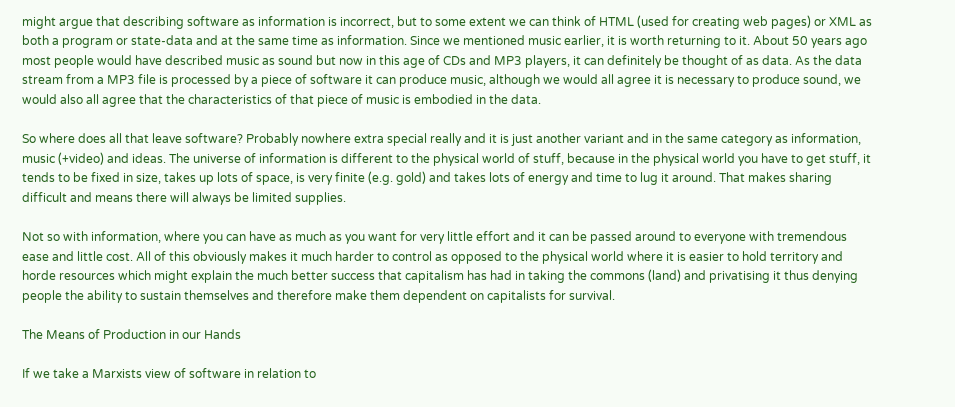might argue that describing software as information is incorrect, but to some extent we can think of HTML (used for creating web pages) or XML as both a program or state-data and at the same time as information. Since we mentioned music earlier, it is worth returning to it. About 50 years ago most people would have described music as sound but now in this age of CDs and MP3 players, it can definitely be thought of as data. As the data stream from a MP3 file is processed by a piece of software it can produce music, although we would all agree it is necessary to produce sound, we would also all agree that the characteristics of that piece of music is embodied in the data.

So where does all that leave software? Probably nowhere extra special really and it is just another variant and in the same category as information, music (+video) and ideas. The universe of information is different to the physical world of stuff, because in the physical world you have to get stuff, it tends to be fixed in size, takes up lots of space, is very finite (e.g. gold) and takes lots of energy and time to lug it around. That makes sharing difficult and means there will always be limited supplies.

Not so with information, where you can have as much as you want for very little effort and it can be passed around to everyone with tremendous ease and little cost. All of this obviously makes it much harder to control as opposed to the physical world where it is easier to hold territory and horde resources which might explain the much better success that capitalism has had in taking the commons (land) and privatising it thus denying people the ability to sustain themselves and therefore make them dependent on capitalists for survival.

The Means of Production in our Hands

If we take a Marxists view of software in relation to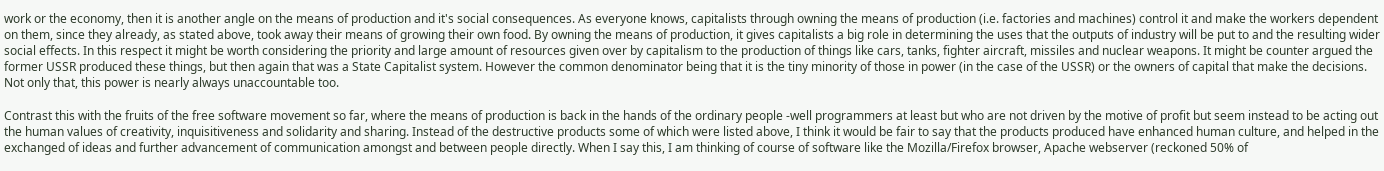work or the economy, then it is another angle on the means of production and it's social consequences. As everyone knows, capitalists through owning the means of production (i.e. factories and machines) control it and make the workers dependent on them, since they already, as stated above, took away their means of growing their own food. By owning the means of production, it gives capitalists a big role in determining the uses that the outputs of industry will be put to and the resulting wider social effects. In this respect it might be worth considering the priority and large amount of resources given over by capitalism to the production of things like cars, tanks, fighter aircraft, missiles and nuclear weapons. It might be counter argued the former USSR produced these things, but then again that was a State Capitalist system. However the common denominator being that it is the tiny minority of those in power (in the case of the USSR) or the owners of capital that make the decisions. Not only that, this power is nearly always unaccountable too.

Contrast this with the fruits of the free software movement so far, where the means of production is back in the hands of the ordinary people -well programmers at least but who are not driven by the motive of profit but seem instead to be acting out the human values of creativity, inquisitiveness and solidarity and sharing. Instead of the destructive products some of which were listed above, I think it would be fair to say that the products produced have enhanced human culture, and helped in the exchanged of ideas and further advancement of communication amongst and between people directly. When I say this, I am thinking of course of software like the Mozilla/Firefox browser, Apache webserver (reckoned 50% of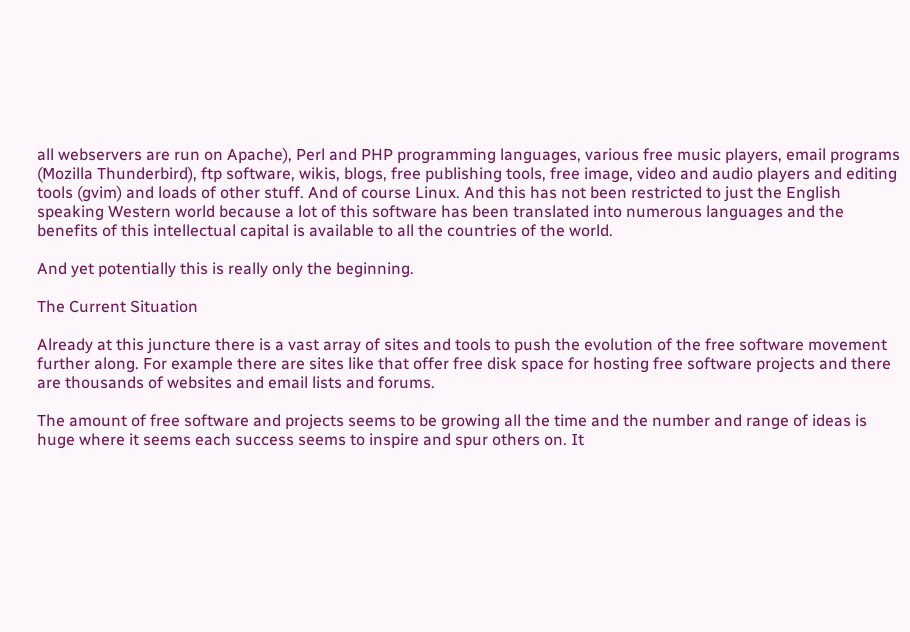all webservers are run on Apache), Perl and PHP programming languages, various free music players, email programs (Mozilla Thunderbird), ftp software, wikis, blogs, free publishing tools, free image, video and audio players and editing tools (gvim) and loads of other stuff. And of course Linux. And this has not been restricted to just the English speaking Western world because a lot of this software has been translated into numerous languages and the benefits of this intellectual capital is available to all the countries of the world.

And yet potentially this is really only the beginning.

The Current Situation

Already at this juncture there is a vast array of sites and tools to push the evolution of the free software movement further along. For example there are sites like that offer free disk space for hosting free software projects and there are thousands of websites and email lists and forums.

The amount of free software and projects seems to be growing all the time and the number and range of ideas is huge where it seems each success seems to inspire and spur others on. It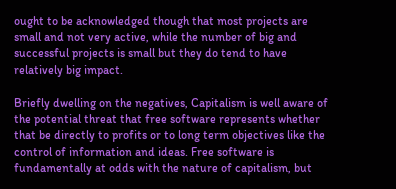ought to be acknowledged though that most projects are small and not very active, while the number of big and successful projects is small but they do tend to have relatively big impact.

Briefly dwelling on the negatives, Capitalism is well aware of the potential threat that free software represents whether that be directly to profits or to long term objectives like the control of information and ideas. Free software is fundamentally at odds with the nature of capitalism, but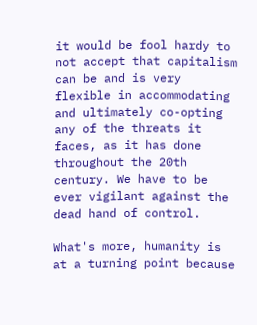it would be fool hardy to not accept that capitalism can be and is very flexible in accommodating and ultimately co-opting any of the threats it faces, as it has done throughout the 20th century. We have to be ever vigilant against the dead hand of control.

What's more, humanity is at a turning point because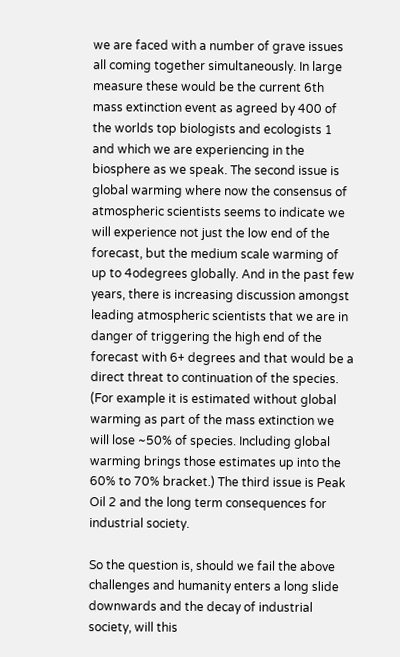we are faced with a number of grave issues all coming together simultaneously. In large measure these would be the current 6th mass extinction event as agreed by 400 of the worlds top biologists and ecologists 1 and which we are experiencing in the biosphere as we speak. The second issue is global warming where now the consensus of atmospheric scientists seems to indicate we will experience not just the low end of the forecast, but the medium scale warming of up to 4odegrees globally. And in the past few years, there is increasing discussion amongst leading atmospheric scientists that we are in danger of triggering the high end of the forecast with 6+ degrees and that would be a direct threat to continuation of the species. (For example it is estimated without global warming as part of the mass extinction we will lose ~50% of species. Including global warming brings those estimates up into the 60% to 70% bracket.) The third issue is Peak Oil 2 and the long term consequences for industrial society.

So the question is, should we fail the above challenges and humanity enters a long slide downwards and the decay of industrial society, will this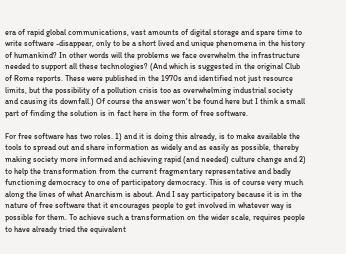era of rapid global communications, vast amounts of digital storage and spare time to write software -disappear, only to be a short lived and unique phenomena in the history of humankind? In other words will the problems we face overwhelm the infrastructure needed to support all these technologies? (And which is suggested in the original Club of Rome reports. These were published in the 1970s and identified not just resource limits, but the possibility of a pollution crisis too as overwhelming industrial society and causing its downfall.) Of course the answer won't be found here but I think a small part of finding the solution is in fact here in the form of free software.

For free software has two roles. 1) and it is doing this already, is to make available the tools to spread out and share information as widely and as easily as possible, thereby making society more informed and achieving rapid (and needed) culture change and 2) to help the transformation from the current fragmentary representative and badly functioning democracy to one of participatory democracy. This is of course very much along the lines of what Anarchism is about. And I say participatory because it is in the nature of free software that it encourages people to get involved in whatever way is possible for them. To achieve such a transformation on the wider scale, requires people to have already tried the equivalent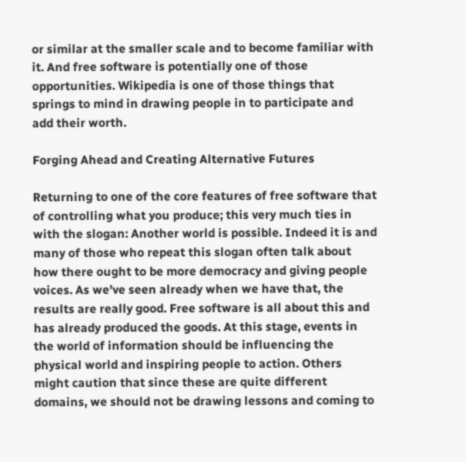or similar at the smaller scale and to become familiar with it. And free software is potentially one of those opportunities. Wikipedia is one of those things that springs to mind in drawing people in to participate and add their worth.

Forging Ahead and Creating Alternative Futures

Returning to one of the core features of free software that of controlling what you produce; this very much ties in with the slogan: Another world is possible. Indeed it is and many of those who repeat this slogan often talk about how there ought to be more democracy and giving people voices. As we've seen already when we have that, the results are really good. Free software is all about this and has already produced the goods. At this stage, events in the world of information should be influencing the physical world and inspiring people to action. Others might caution that since these are quite different domains, we should not be drawing lessons and coming to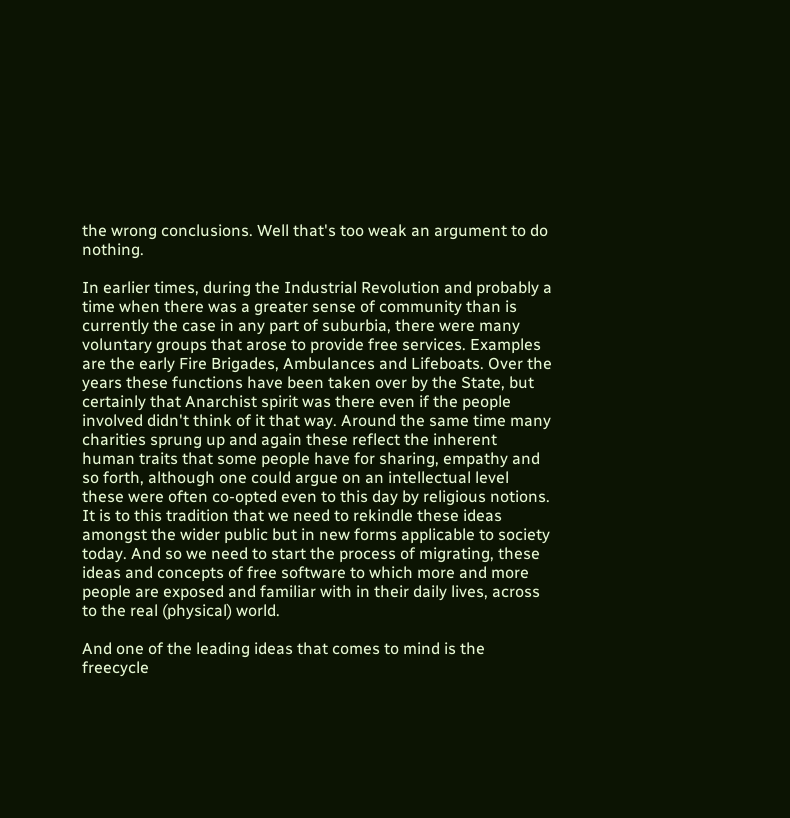the wrong conclusions. Well that's too weak an argument to do nothing.

In earlier times, during the Industrial Revolution and probably a time when there was a greater sense of community than is currently the case in any part of suburbia, there were many voluntary groups that arose to provide free services. Examples are the early Fire Brigades, Ambulances and Lifeboats. Over the years these functions have been taken over by the State, but certainly that Anarchist spirit was there even if the people involved didn't think of it that way. Around the same time many charities sprung up and again these reflect the inherent human traits that some people have for sharing, empathy and so forth, although one could argue on an intellectual level these were often co-opted even to this day by religious notions. It is to this tradition that we need to rekindle these ideas amongst the wider public but in new forms applicable to society today. And so we need to start the process of migrating, these ideas and concepts of free software to which more and more people are exposed and familiar with in their daily lives, across to the real (physical) world.

And one of the leading ideas that comes to mind is the freecycle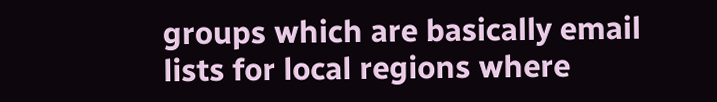groups which are basically email lists for local regions where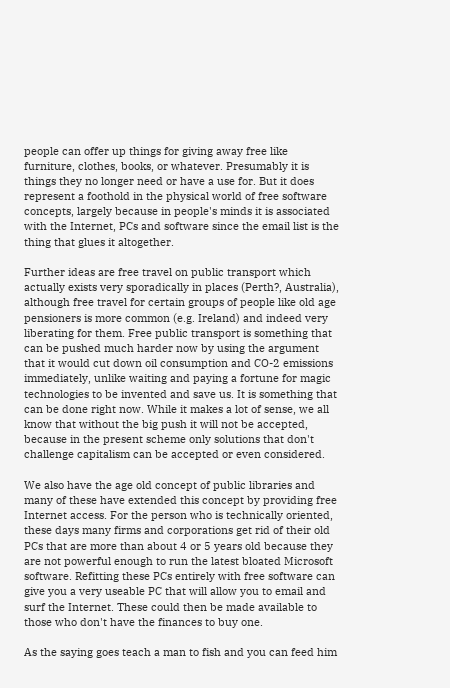people can offer up things for giving away free like furniture, clothes, books, or whatever. Presumably it is things they no longer need or have a use for. But it does represent a foothold in the physical world of free software concepts, largely because in people's minds it is associated with the Internet, PCs and software since the email list is the thing that glues it altogether.

Further ideas are free travel on public transport which actually exists very sporadically in places (Perth?, Australia), although free travel for certain groups of people like old age pensioners is more common (e.g. Ireland) and indeed very liberating for them. Free public transport is something that can be pushed much harder now by using the argument that it would cut down oil consumption and CO-2 emissions immediately, unlike waiting and paying a fortune for magic technologies to be invented and save us. It is something that can be done right now. While it makes a lot of sense, we all know that without the big push it will not be accepted, because in the present scheme only solutions that don't challenge capitalism can be accepted or even considered.

We also have the age old concept of public libraries and many of these have extended this concept by providing free Internet access. For the person who is technically oriented, these days many firms and corporations get rid of their old PCs that are more than about 4 or 5 years old because they are not powerful enough to run the latest bloated Microsoft software. Refitting these PCs entirely with free software can give you a very useable PC that will allow you to email and surf the Internet. These could then be made available to those who don't have the finances to buy one.

As the saying goes teach a man to fish and you can feed him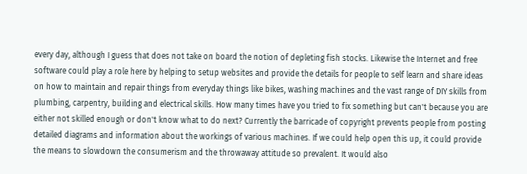every day, although I guess that does not take on board the notion of depleting fish stocks. Likewise the Internet and free software could play a role here by helping to setup websites and provide the details for people to self learn and share ideas on how to maintain and repair things from everyday things like bikes, washing machines and the vast range of DIY skills from plumbing, carpentry, building and electrical skills. How many times have you tried to fix something but can't because you are either not skilled enough or don't know what to do next? Currently the barricade of copyright prevents people from posting detailed diagrams and information about the workings of various machines. If we could help open this up, it could provide the means to slowdown the consumerism and the throwaway attitude so prevalent. It would also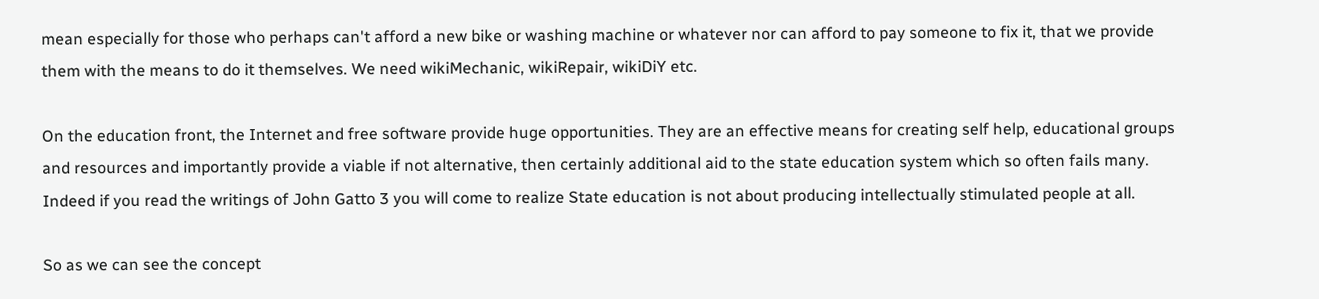mean especially for those who perhaps can't afford a new bike or washing machine or whatever nor can afford to pay someone to fix it, that we provide them with the means to do it themselves. We need wikiMechanic, wikiRepair, wikiDiY etc.

On the education front, the Internet and free software provide huge opportunities. They are an effective means for creating self help, educational groups and resources and importantly provide a viable if not alternative, then certainly additional aid to the state education system which so often fails many. Indeed if you read the writings of John Gatto 3 you will come to realize State education is not about producing intellectually stimulated people at all.

So as we can see the concept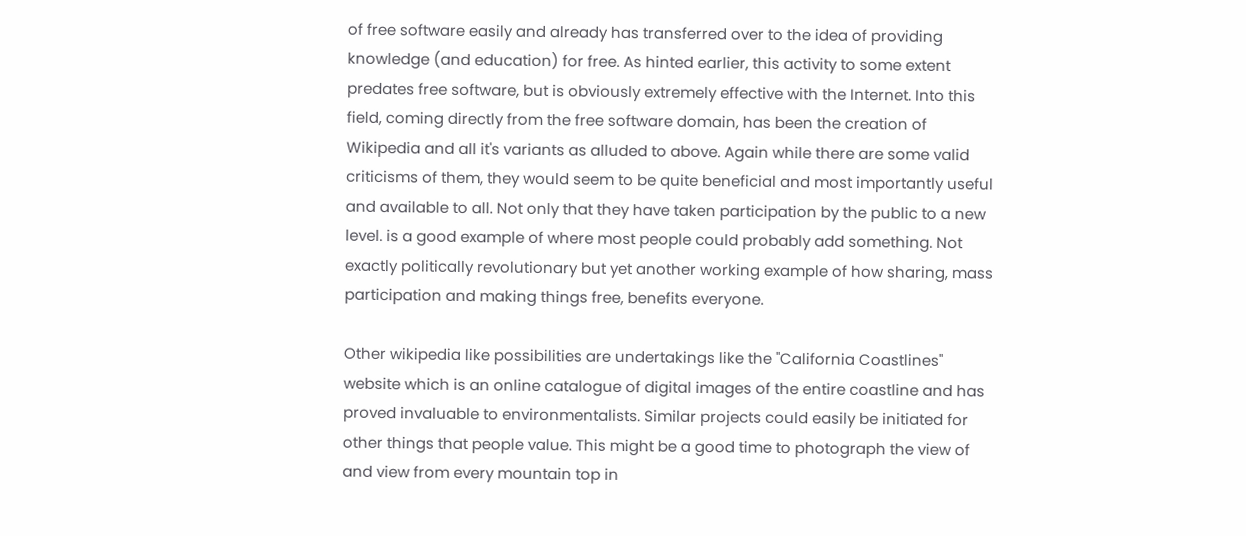of free software easily and already has transferred over to the idea of providing knowledge (and education) for free. As hinted earlier, this activity to some extent predates free software, but is obviously extremely effective with the Internet. Into this field, coming directly from the free software domain, has been the creation of Wikipedia and all it's variants as alluded to above. Again while there are some valid criticisms of them, they would seem to be quite beneficial and most importantly useful and available to all. Not only that they have taken participation by the public to a new level. is a good example of where most people could probably add something. Not exactly politically revolutionary but yet another working example of how sharing, mass participation and making things free, benefits everyone.

Other wikipedia like possibilities are undertakings like the "California Coastlines" website which is an online catalogue of digital images of the entire coastline and has proved invaluable to environmentalists. Similar projects could easily be initiated for other things that people value. This might be a good time to photograph the view of and view from every mountain top in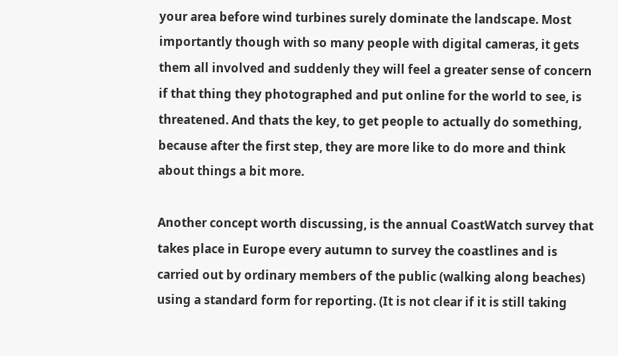your area before wind turbines surely dominate the landscape. Most importantly though with so many people with digital cameras, it gets them all involved and suddenly they will feel a greater sense of concern if that thing they photographed and put online for the world to see, is threatened. And thats the key, to get people to actually do something, because after the first step, they are more like to do more and think about things a bit more.

Another concept worth discussing, is the annual CoastWatch survey that takes place in Europe every autumn to survey the coastlines and is carried out by ordinary members of the public (walking along beaches) using a standard form for reporting. (It is not clear if it is still taking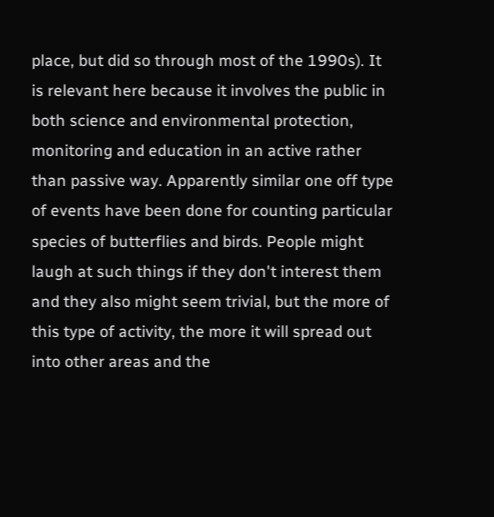place, but did so through most of the 1990s). It is relevant here because it involves the public in both science and environmental protection, monitoring and education in an active rather than passive way. Apparently similar one off type of events have been done for counting particular species of butterflies and birds. People might laugh at such things if they don't interest them and they also might seem trivial, but the more of this type of activity, the more it will spread out into other areas and the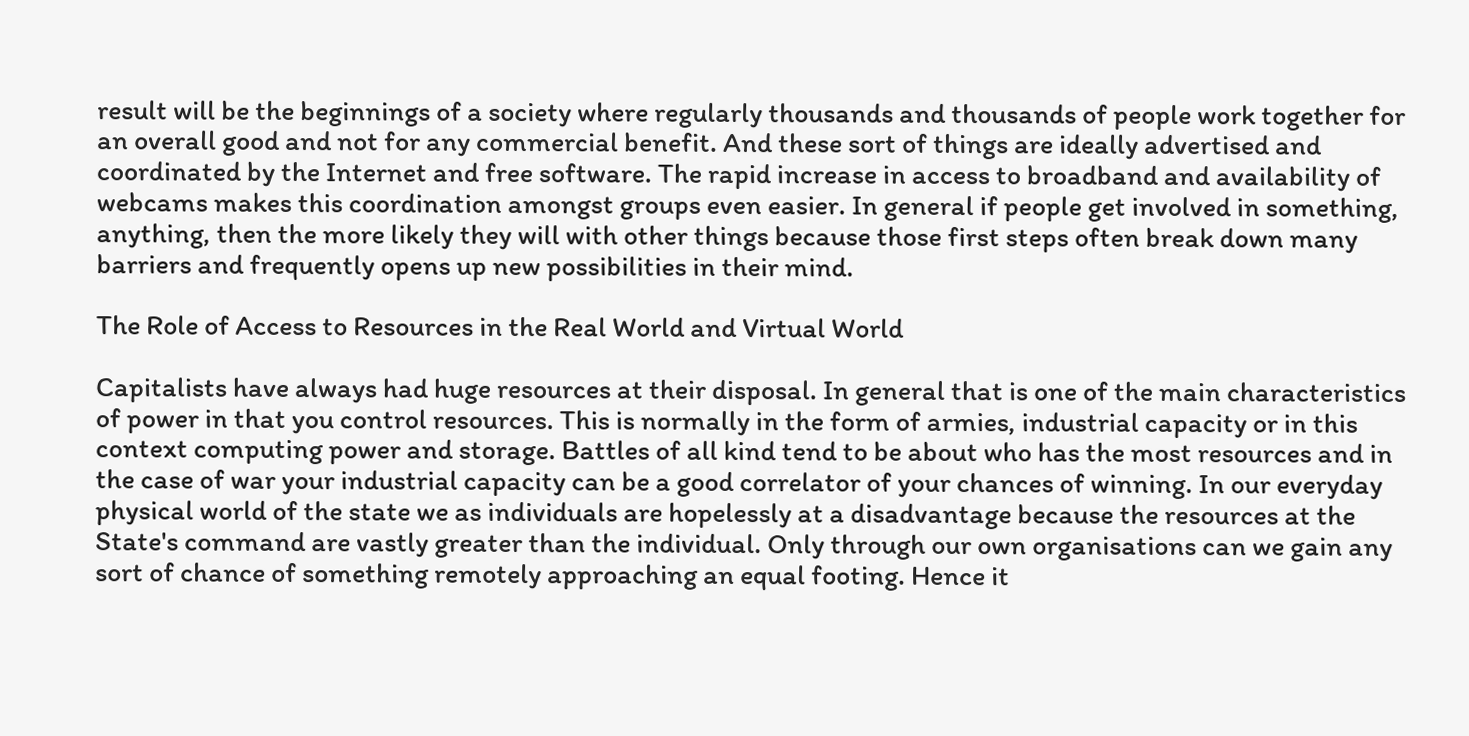result will be the beginnings of a society where regularly thousands and thousands of people work together for an overall good and not for any commercial benefit. And these sort of things are ideally advertised and coordinated by the Internet and free software. The rapid increase in access to broadband and availability of webcams makes this coordination amongst groups even easier. In general if people get involved in something, anything, then the more likely they will with other things because those first steps often break down many barriers and frequently opens up new possibilities in their mind.

The Role of Access to Resources in the Real World and Virtual World

Capitalists have always had huge resources at their disposal. In general that is one of the main characteristics of power in that you control resources. This is normally in the form of armies, industrial capacity or in this context computing power and storage. Battles of all kind tend to be about who has the most resources and in the case of war your industrial capacity can be a good correlator of your chances of winning. In our everyday physical world of the state we as individuals are hopelessly at a disadvantage because the resources at the State's command are vastly greater than the individual. Only through our own organisations can we gain any sort of chance of something remotely approaching an equal footing. Hence it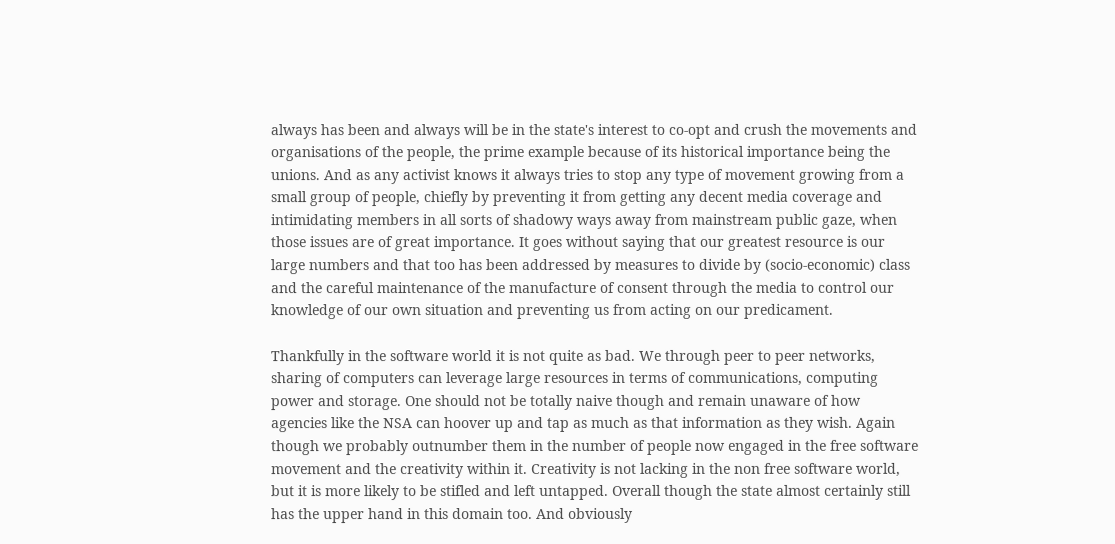always has been and always will be in the state's interest to co-opt and crush the movements and organisations of the people, the prime example because of its historical importance being the unions. And as any activist knows it always tries to stop any type of movement growing from a small group of people, chiefly by preventing it from getting any decent media coverage and intimidating members in all sorts of shadowy ways away from mainstream public gaze, when those issues are of great importance. It goes without saying that our greatest resource is our large numbers and that too has been addressed by measures to divide by (socio-economic) class and the careful maintenance of the manufacture of consent through the media to control our knowledge of our own situation and preventing us from acting on our predicament.

Thankfully in the software world it is not quite as bad. We through peer to peer networks, sharing of computers can leverage large resources in terms of communications, computing power and storage. One should not be totally naive though and remain unaware of how agencies like the NSA can hoover up and tap as much as that information as they wish. Again though we probably outnumber them in the number of people now engaged in the free software movement and the creativity within it. Creativity is not lacking in the non free software world, but it is more likely to be stifled and left untapped. Overall though the state almost certainly still has the upper hand in this domain too. And obviously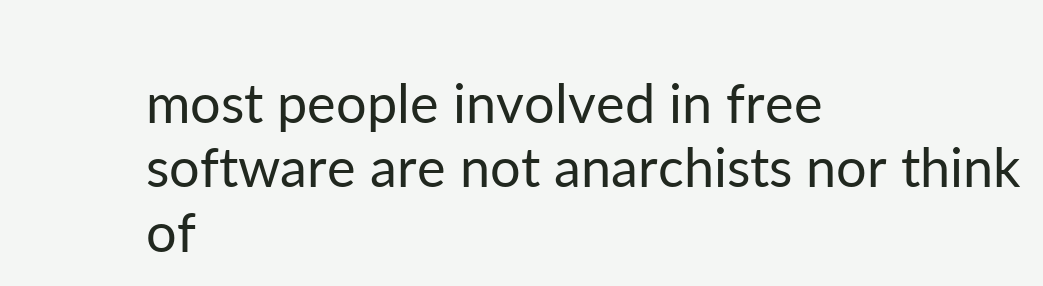most people involved in free software are not anarchists nor think of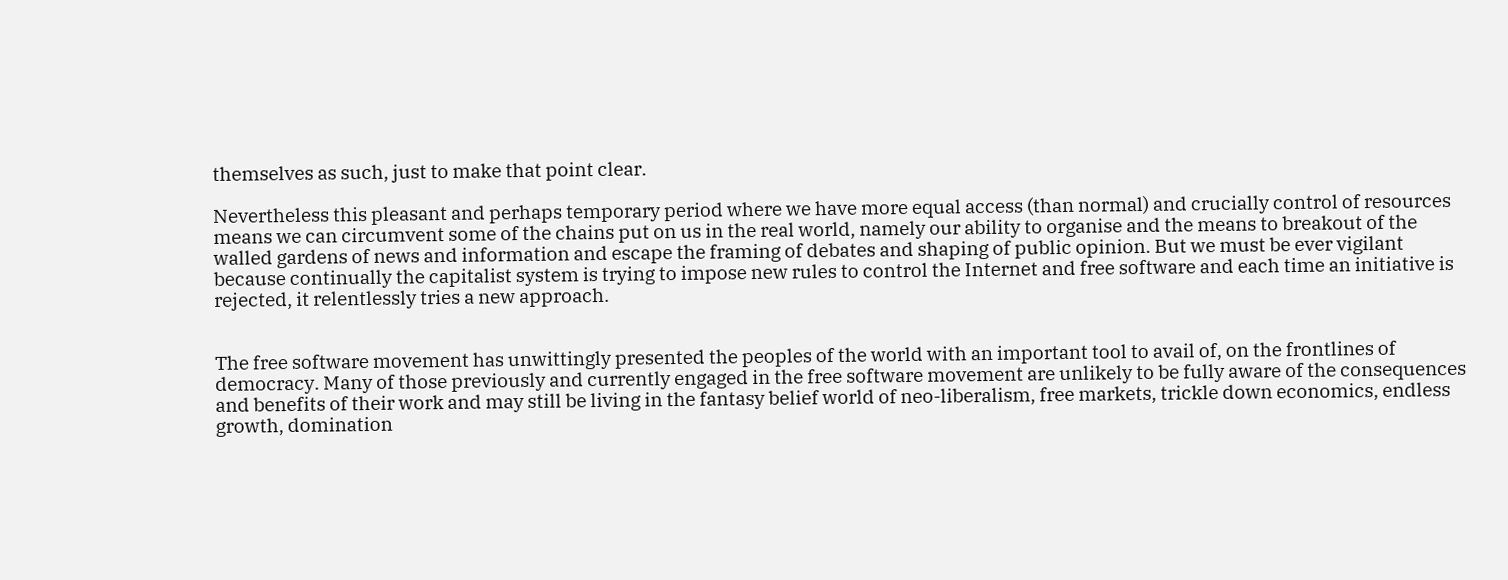themselves as such, just to make that point clear.

Nevertheless this pleasant and perhaps temporary period where we have more equal access (than normal) and crucially control of resources means we can circumvent some of the chains put on us in the real world, namely our ability to organise and the means to breakout of the walled gardens of news and information and escape the framing of debates and shaping of public opinion. But we must be ever vigilant because continually the capitalist system is trying to impose new rules to control the Internet and free software and each time an initiative is rejected, it relentlessly tries a new approach.


The free software movement has unwittingly presented the peoples of the world with an important tool to avail of, on the frontlines of democracy. Many of those previously and currently engaged in the free software movement are unlikely to be fully aware of the consequences and benefits of their work and may still be living in the fantasy belief world of neo-liberalism, free markets, trickle down economics, endless growth, domination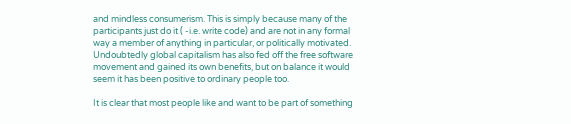and mindless consumerism. This is simply because many of the participants just do it ( -i.e. write code) and are not in any formal way a member of anything in particular, or politically motivated. Undoubtedly global capitalism has also fed off the free software movement and gained its own benefits, but on balance it would seem it has been positive to ordinary people too.

It is clear that most people like and want to be part of something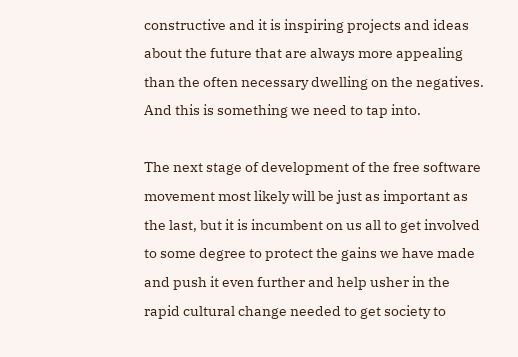constructive and it is inspiring projects and ideas about the future that are always more appealing than the often necessary dwelling on the negatives. And this is something we need to tap into.

The next stage of development of the free software movement most likely will be just as important as the last, but it is incumbent on us all to get involved to some degree to protect the gains we have made and push it even further and help usher in the rapid cultural change needed to get society to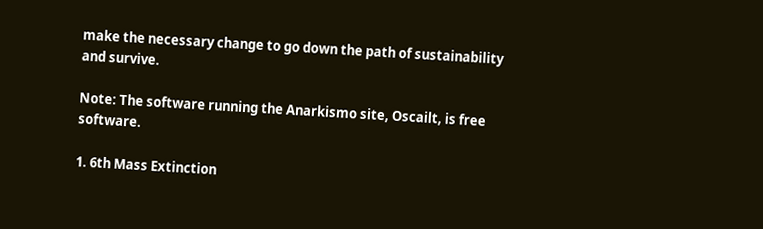make the necessary change to go down the path of sustainability and survive.

Note: The software running the Anarkismo site, Oscailt, is free software.

1. 6th Mass Extinction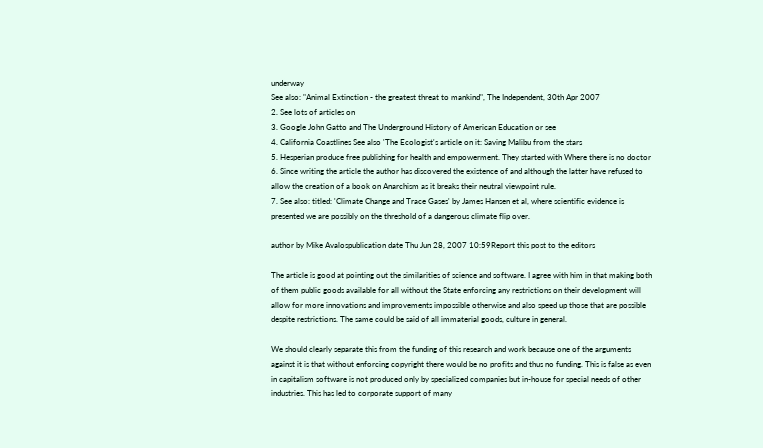underway
See also: "Animal Extinction - the greatest threat to mankind", The Independent, 30th Apr 2007
2. See lots of articles on
3. Google John Gatto and The Underground History of American Education or see
4. California Coastlines See also 'The Ecologist's article on it: Saving Malibu from the stars
5. Hesperian produce free publishing for health and empowerment. They started with Where there is no doctor
6. Since writing the article the author has discovered the existence of and although the latter have refused to allow the creation of a book on Anarchism as it breaks their neutral viewpoint rule.
7. See also: titled: 'Climate Change and Trace Gases' by James Hansen et al, where scientific evidence is presented we are possibly on the threshold of a dangerous climate flip over.

author by Mike Avalospublication date Thu Jun 28, 2007 10:59Report this post to the editors

The article is good at pointing out the similarities of science and software. I agree with him in that making both of them public goods available for all without the State enforcing any restrictions on their development will allow for more innovations and improvements impossible otherwise and also speed up those that are possible despite restrictions. The same could be said of all immaterial goods, culture in general.

We should clearly separate this from the funding of this research and work because one of the arguments against it is that without enforcing copyright there would be no profits and thus no funding. This is false as even in capitalism software is not produced only by specialized companies but in-house for special needs of other industries. This has led to corporate support of many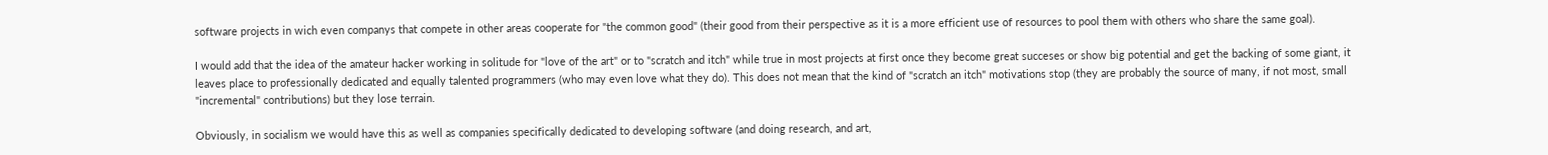software projects in wich even companys that compete in other areas cooperate for "the common good" (their good from their perspective as it is a more efficient use of resources to pool them with others who share the same goal).

I would add that the idea of the amateur hacker working in solitude for "love of the art" or to "scratch and itch" while true in most projects at first once they become great succeses or show big potential and get the backing of some giant, it leaves place to professionally dedicated and equally talented programmers (who may even love what they do). This does not mean that the kind of "scratch an itch" motivations stop (they are probably the source of many, if not most, small "incremental" contributions) but they lose terrain.

Obviously, in socialism we would have this as well as companies specifically dedicated to developing software (and doing research, and art,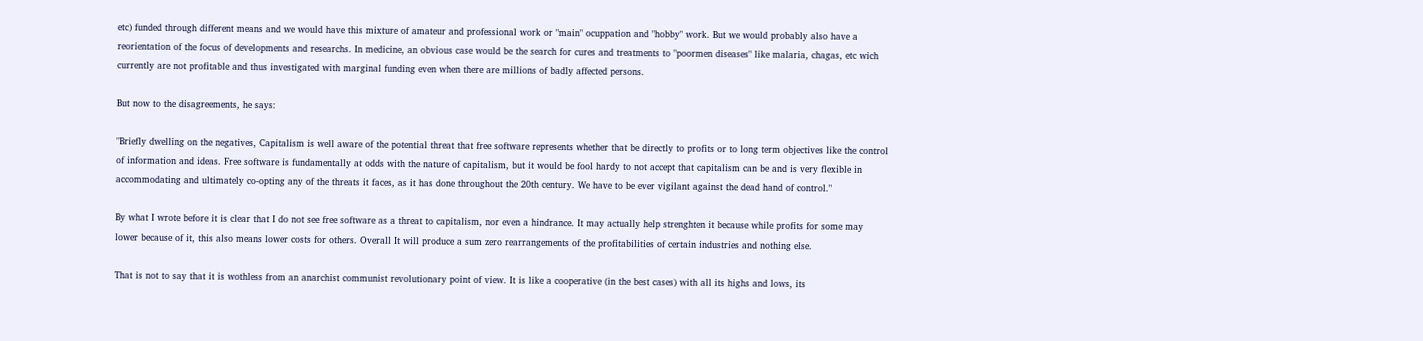etc) funded through different means and we would have this mixture of amateur and professional work or "main" ocuppation and "hobby" work. But we would probably also have a reorientation of the focus of developments and researchs. In medicine, an obvious case would be the search for cures and treatments to "poormen diseases" like malaria, chagas, etc wich currently are not profitable and thus investigated with marginal funding even when there are millions of badly affected persons.

But now to the disagreements, he says:

"Briefly dwelling on the negatives, Capitalism is well aware of the potential threat that free software represents whether that be directly to profits or to long term objectives like the control of information and ideas. Free software is fundamentally at odds with the nature of capitalism, but it would be fool hardy to not accept that capitalism can be and is very flexible in accommodating and ultimately co-opting any of the threats it faces, as it has done throughout the 20th century. We have to be ever vigilant against the dead hand of control."

By what I wrote before it is clear that I do not see free software as a threat to capitalism, nor even a hindrance. It may actually help strenghten it because while profits for some may lower because of it, this also means lower costs for others. Overall It will produce a sum zero rearrangements of the profitabilities of certain industries and nothing else.

That is not to say that it is wothless from an anarchist communist revolutionary point of view. It is like a cooperative (in the best cases) with all its highs and lows, its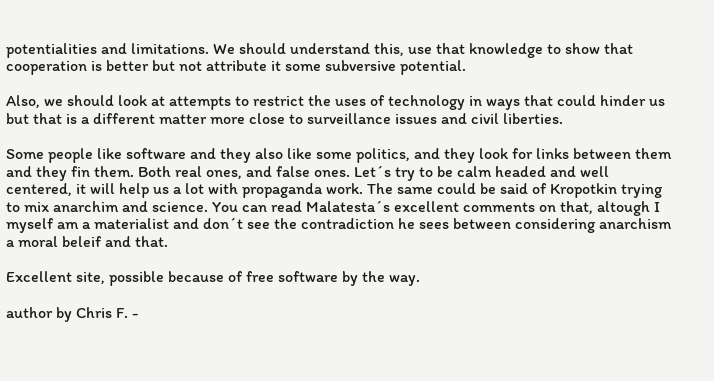potentialities and limitations. We should understand this, use that knowledge to show that cooperation is better but not attribute it some subversive potential.

Also, we should look at attempts to restrict the uses of technology in ways that could hinder us but that is a different matter more close to surveillance issues and civil liberties.

Some people like software and they also like some politics, and they look for links between them and they fin them. Both real ones, and false ones. Let´s try to be calm headed and well centered, it will help us a lot with propaganda work. The same could be said of Kropotkin trying to mix anarchim and science. You can read Malatesta´s excellent comments on that, altough I myself am a materialist and don´t see the contradiction he sees between considering anarchism a moral beleif and that.

Excellent site, possible because of free software by the way.

author by Chris F. -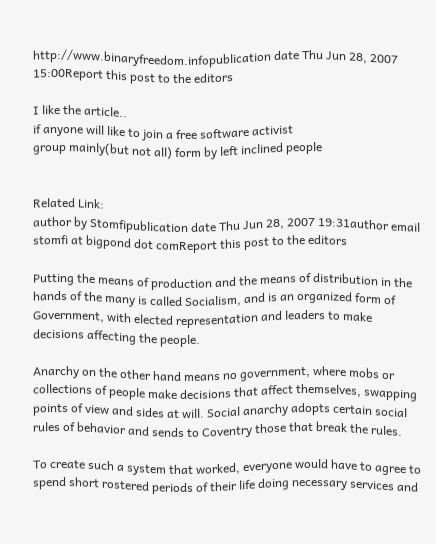http://www.binaryfreedom.infopublication date Thu Jun 28, 2007 15:00Report this post to the editors

I like the article..
if anyone will like to join a free software activist
group mainly(but not all) form by left inclined people


Related Link:
author by Stomfipublication date Thu Jun 28, 2007 19:31author email stomfi at bigpond dot comReport this post to the editors

Putting the means of production and the means of distribution in the hands of the many is called Socialism, and is an organized form of Government, with elected representation and leaders to make decisions affecting the people.

Anarchy on the other hand means no government, where mobs or collections of people make decisions that affect themselves, swapping points of view and sides at will. Social anarchy adopts certain social rules of behavior and sends to Coventry those that break the rules.

To create such a system that worked, everyone would have to agree to spend short rostered periods of their life doing necessary services and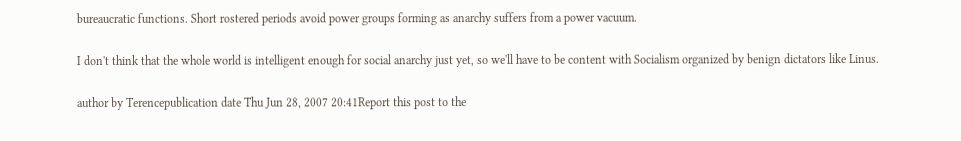bureaucratic functions. Short rostered periods avoid power groups forming as anarchy suffers from a power vacuum.

I don't think that the whole world is intelligent enough for social anarchy just yet, so we'll have to be content with Socialism organized by benign dictators like Linus.

author by Terencepublication date Thu Jun 28, 2007 20:41Report this post to the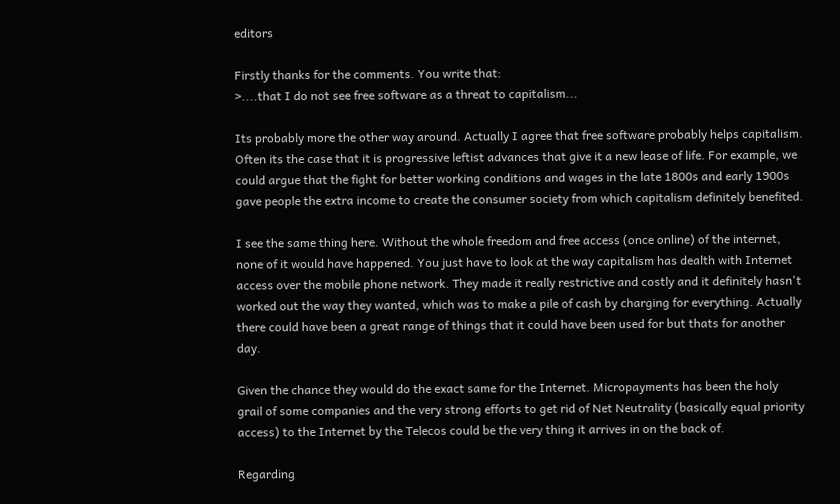editors

Firstly thanks for the comments. You write that:
>....that I do not see free software as a threat to capitalism...

Its probably more the other way around. Actually I agree that free software probably helps capitalism. Often its the case that it is progressive leftist advances that give it a new lease of life. For example, we could argue that the fight for better working conditions and wages in the late 1800s and early 1900s gave people the extra income to create the consumer society from which capitalism definitely benefited.

I see the same thing here. Without the whole freedom and free access (once online) of the internet, none of it would have happened. You just have to look at the way capitalism has dealth with Internet access over the mobile phone network. They made it really restrictive and costly and it definitely hasn't worked out the way they wanted, which was to make a pile of cash by charging for everything. Actually there could have been a great range of things that it could have been used for but thats for another day.

Given the chance they would do the exact same for the Internet. Micropayments has been the holy grail of some companies and the very strong efforts to get rid of Net Neutrality (basically equal priority access) to the Internet by the Telecos could be the very thing it arrives in on the back of.

Regarding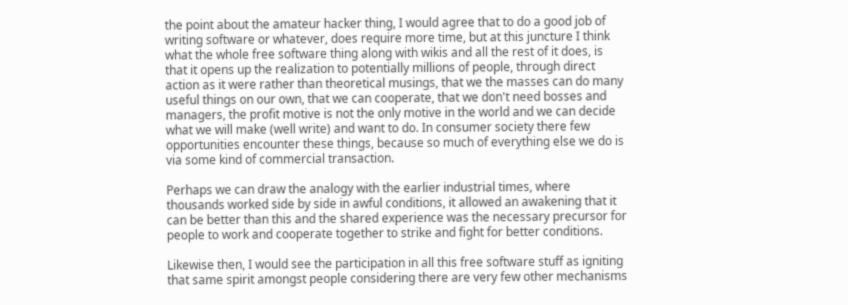the point about the amateur hacker thing, I would agree that to do a good job of writing software or whatever, does require more time, but at this juncture I think what the whole free software thing along with wikis and all the rest of it does, is that it opens up the realization to potentially millions of people, through direct action as it were rather than theoretical musings, that we the masses can do many useful things on our own, that we can cooperate, that we don't need bosses and managers, the profit motive is not the only motive in the world and we can decide what we will make (well write) and want to do. In consumer society there few opportunities encounter these things, because so much of everything else we do is via some kind of commercial transaction.

Perhaps we can draw the analogy with the earlier industrial times, where thousands worked side by side in awful conditions, it allowed an awakening that it can be better than this and the shared experience was the necessary precursor for people to work and cooperate together to strike and fight for better conditions.

Likewise then, I would see the participation in all this free software stuff as igniting that same spirit amongst people considering there are very few other mechanisms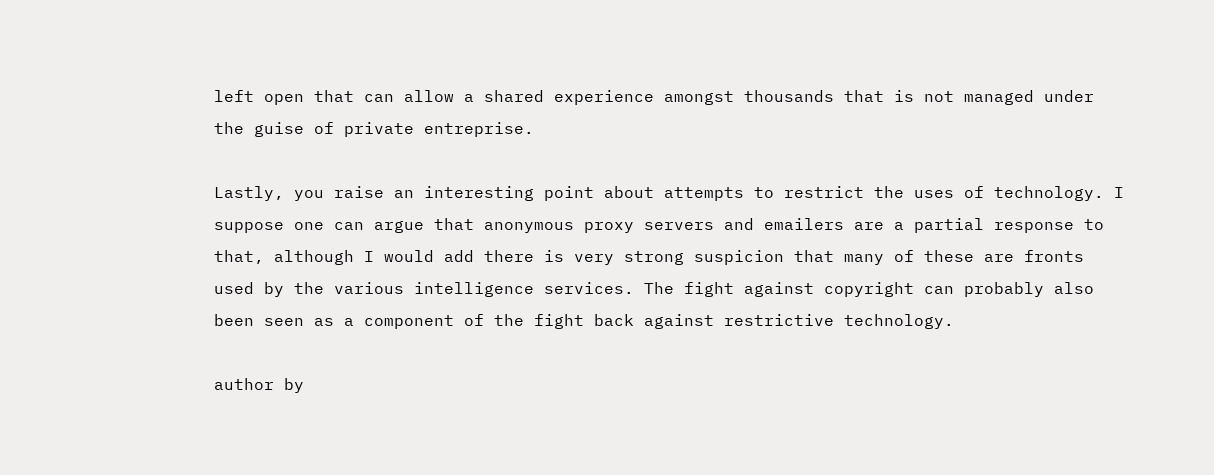left open that can allow a shared experience amongst thousands that is not managed under the guise of private entreprise.

Lastly, you raise an interesting point about attempts to restrict the uses of technology. I suppose one can argue that anonymous proxy servers and emailers are a partial response to that, although I would add there is very strong suspicion that many of these are fronts used by the various intelligence services. The fight against copyright can probably also been seen as a component of the fight back against restrictive technology.

author by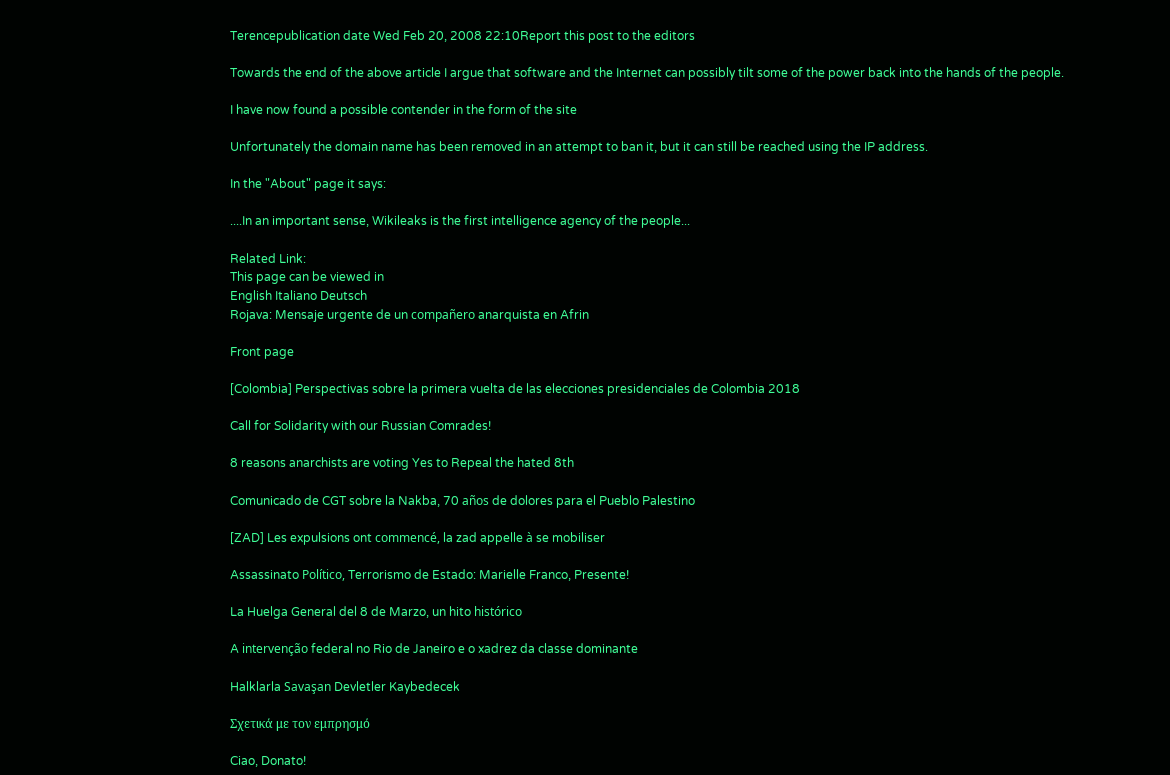Terencepublication date Wed Feb 20, 2008 22:10Report this post to the editors

Towards the end of the above article I argue that software and the Internet can possibly tilt some of the power back into the hands of the people.

I have now found a possible contender in the form of the site

Unfortunately the domain name has been removed in an attempt to ban it, but it can still be reached using the IP address.

In the "About" page it says:

....In an important sense, Wikileaks is the first intelligence agency of the people...

Related Link:
This page can be viewed in
English Italiano Deutsch
Rojava: Mensaje urgente de un compañero anarquista en Afrin

Front page

[Colombia] Perspectivas sobre la primera vuelta de las elecciones presidenciales de Colombia 2018

Call for Solidarity with our Russian Comrades!

8 reasons anarchists are voting Yes to Repeal the hated 8th

Comunicado de CGT sobre la Nakba, 70 años de dolores para el Pueblo Palestino

[ZAD] Les expulsions ont commencé, la zad appelle à se mobiliser

Assassinato Político, Terrorismo de Estado: Marielle Franco, Presente!

La Huelga General del 8 de Marzo, un hito histórico

A intervenção federal no Rio de Janeiro e o xadrez da classe dominante

Halklarla Savaşan Devletler Kaybedecek

Σχετικά με τον εμπρησμό

Ciao, Donato!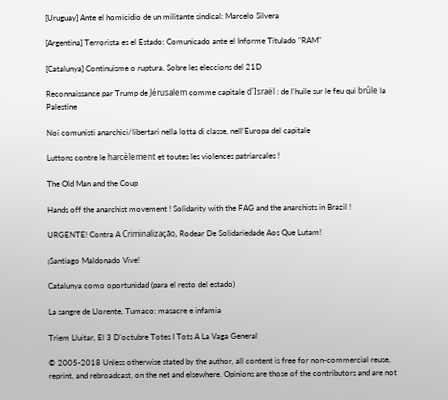[Uruguay] Ante el homicidio de un militante sindical: Marcelo Silvera

[Argentina] Terrorista es el Estado: Comunicado ante el Informe Titulado "RAM"

[Catalunya] Continuisme o ruptura. Sobre les eleccions del 21D

Reconnaissance par Trump de Jérusalem comme capitale d'Israël : de l'huile sur le feu qui brûle la Palestine

Noi comunisti anarchici/libertari nella lotta di classe, nell'Europa del capitale

Luttons contre le harcèlement et toutes les violences patriarcales !

The Old Man and the Coup

Hands off the anarchist movement ! Solidarity with the FAG and the anarchists in Brazil !

URGENTE! Contra A Criminalização, Rodear De Solidariedade Aos Que Lutam!

¡Santiago Maldonado Vive!

Catalunya como oportunidad (para el resto del estado)

La sangre de Llorente, Tumaco: masacre e infamia

Triem Lluitar, El 3 D’octubre Totes I Tots A La Vaga General

© 2005-2018 Unless otherwise stated by the author, all content is free for non-commercial reuse, reprint, and rebroadcast, on the net and elsewhere. Opinions are those of the contributors and are not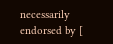necessarily endorsed by [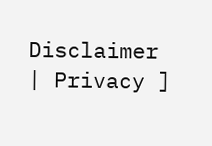Disclaimer | Privacy ]